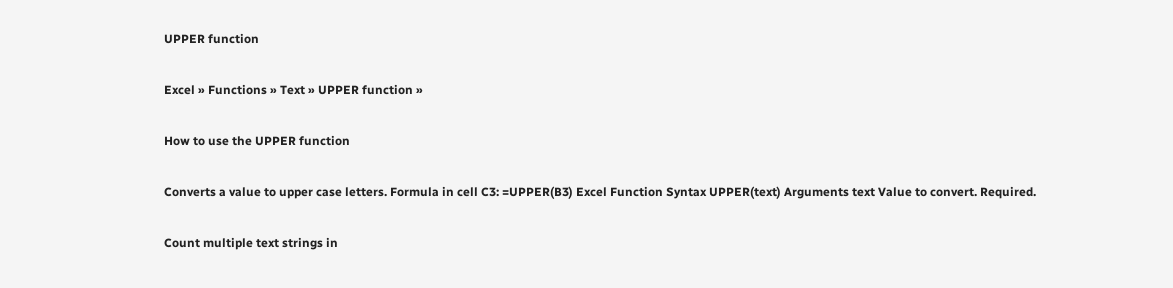UPPER function

Excel » Functions » Text » UPPER function »

How to use the UPPER function

Converts a value to upper case letters. Formula in cell C3: =UPPER(B3) Excel Function Syntax UPPER(text) Arguments text Value to convert. Required.

Count multiple text strings in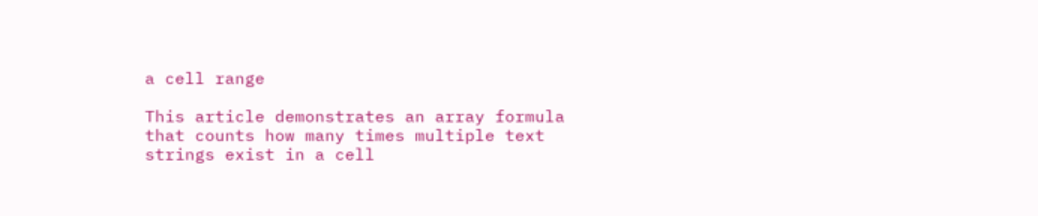a cell range

This article demonstrates an array formula that counts how many times multiple text strings exist in a cell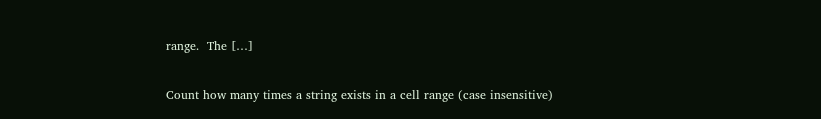range.  The […]

Count how many times a string exists in a cell range (case insensitive)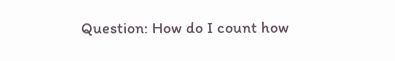Question: How do I count how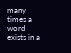many times a word exists in a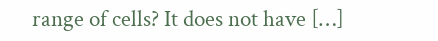range of cells? It does not have […]